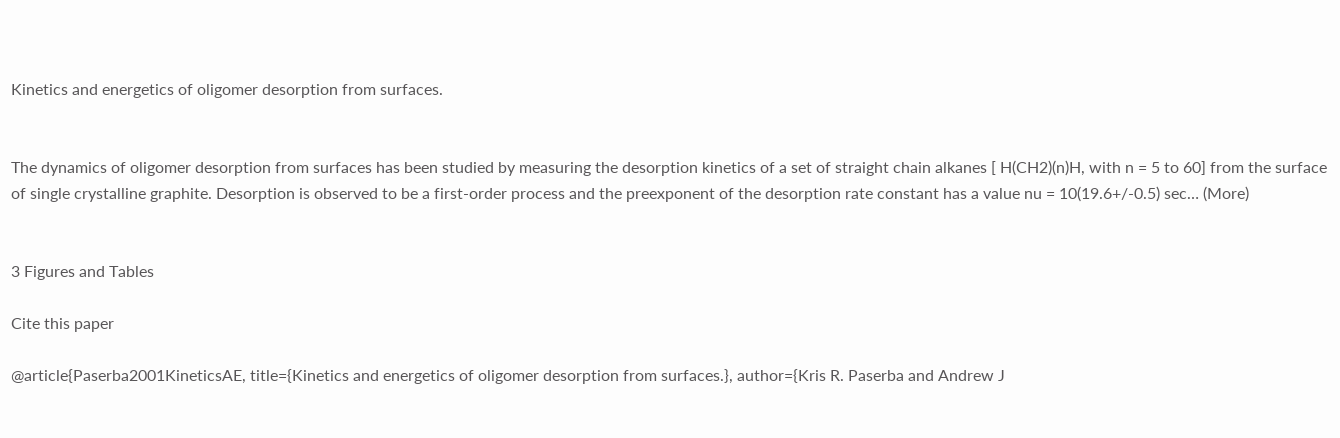Kinetics and energetics of oligomer desorption from surfaces.


The dynamics of oligomer desorption from surfaces has been studied by measuring the desorption kinetics of a set of straight chain alkanes [ H(CH2)(n)H, with n = 5 to 60] from the surface of single crystalline graphite. Desorption is observed to be a first-order process and the preexponent of the desorption rate constant has a value nu = 10(19.6+/-0.5) sec… (More)


3 Figures and Tables

Cite this paper

@article{Paserba2001KineticsAE, title={Kinetics and energetics of oligomer desorption from surfaces.}, author={Kris R. Paserba and Andrew J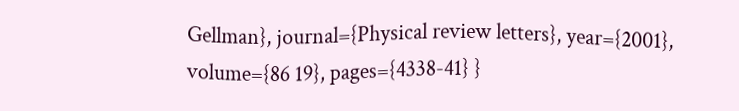Gellman}, journal={Physical review letters}, year={2001}, volume={86 19}, pages={4338-41} }